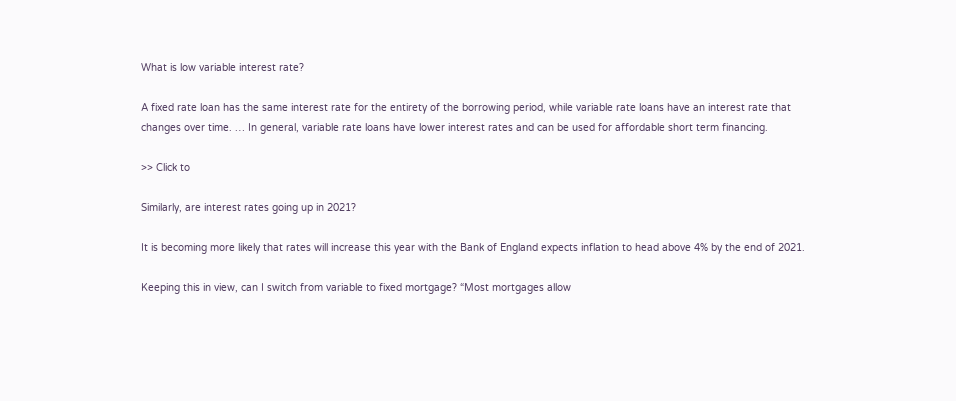What is low variable interest rate?

A fixed rate loan has the same interest rate for the entirety of the borrowing period, while variable rate loans have an interest rate that changes over time. … In general, variable rate loans have lower interest rates and can be used for affordable short term financing.

>> Click to

Similarly, are interest rates going up in 2021?

It is becoming more likely that rates will increase this year with the Bank of England expects inflation to head above 4% by the end of 2021.

Keeping this in view, can I switch from variable to fixed mortgage? “Most mortgages allow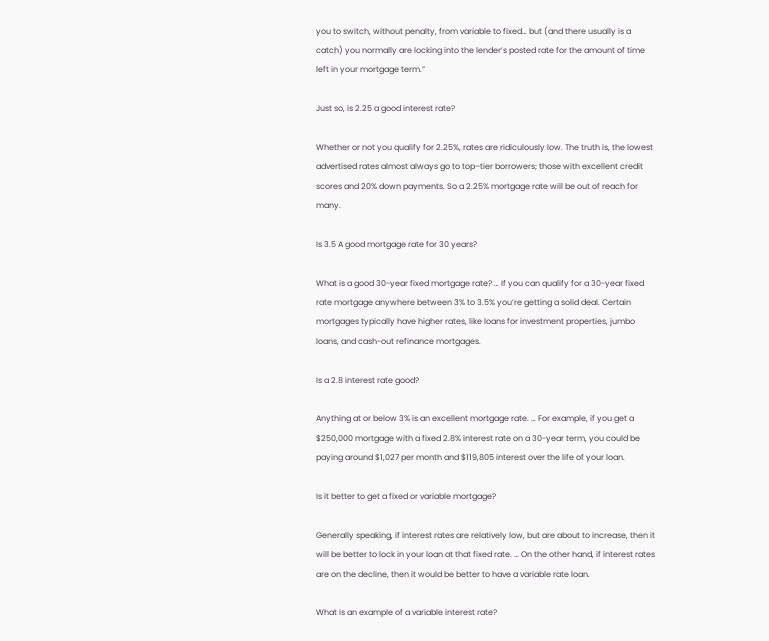you to switch, without penalty, from variable to fixed… but (and there usually is a catch) you normally are locking into the lender’s posted rate for the amount of time left in your mortgage term.”

Just so, is 2.25 a good interest rate?

Whether or not you qualify for 2.25%, rates are ridiculously low. The truth is, the lowest advertised rates almost always go to top–tier borrowers; those with excellent credit scores and 20% down payments. So a 2.25% mortgage rate will be out of reach for many.

Is 3.5 A good mortgage rate for 30 years?

What is a good 30-year fixed mortgage rate? … If you can qualify for a 30-year fixed rate mortgage anywhere between 3% to 3.5% you’re getting a solid deal. Certain mortgages typically have higher rates, like loans for investment properties, jumbo loans, and cash-out refinance mortgages.

Is a 2.8 interest rate good?

Anything at or below 3% is an excellent mortgage rate. … For example, if you get a $250,000 mortgage with a fixed 2.8% interest rate on a 30-year term, you could be paying around $1,027 per month and $119,805 interest over the life of your loan.

Is it better to get a fixed or variable mortgage?

Generally speaking, if interest rates are relatively low, but are about to increase, then it will be better to lock in your loan at that fixed rate. … On the other hand, if interest rates are on the decline, then it would be better to have a variable rate loan.

What is an example of a variable interest rate?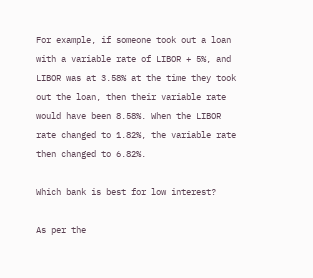For example, if someone took out a loan with a variable rate of LIBOR + 5%, and LIBOR was at 3.58% at the time they took out the loan, then their variable rate would have been 8.58%. When the LIBOR rate changed to 1.82%, the variable rate then changed to 6.82%.

Which bank is best for low interest?

As per the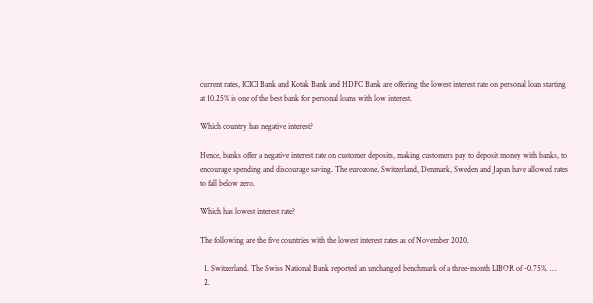current rates, ICICI Bank and Kotak Bank and HDFC Bank are offering the lowest interest rate on personal loan starting at 10.25% is one of the best bank for personal loans with low interest.

Which country has negative interest?

Hence, banks offer a negative interest rate on customer deposits, making customers pay to deposit money with banks, to encourage spending and discourage saving. The eurozone, Switzerland, Denmark, Sweden and Japan have allowed rates to fall below zero.

Which has lowest interest rate?

The following are the five countries with the lowest interest rates as of November 2020.

  1. Switzerland. The Swiss National Bank reported an unchanged benchmark of a three-month LIBOR of -0.75%. …
  2.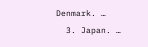Denmark. …
  3. Japan. …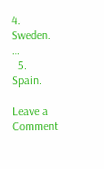4. Sweden. …
  5. Spain.

Leave a Comment